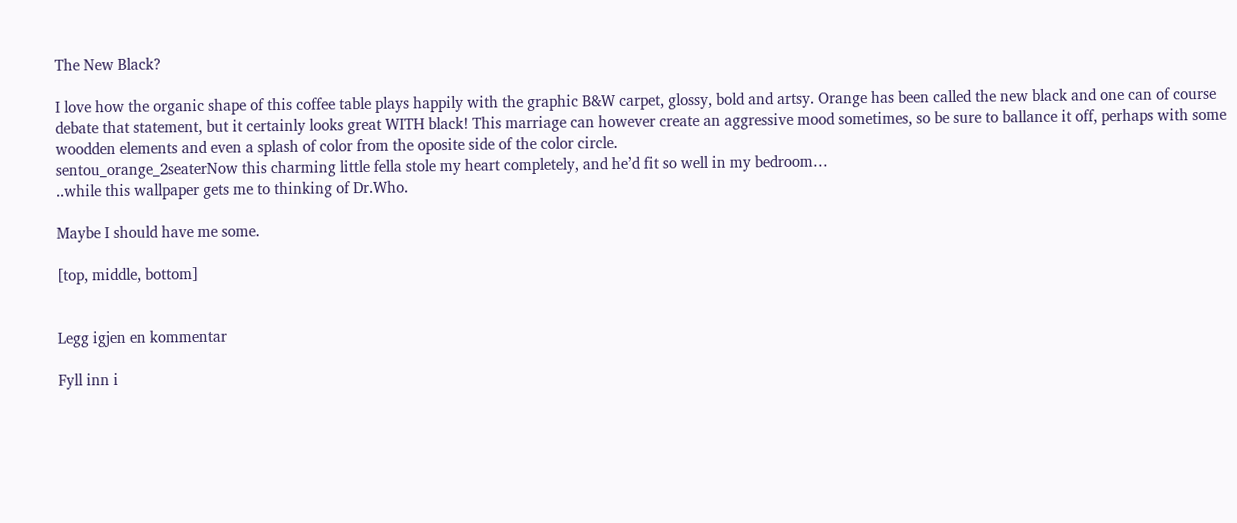The New Black?

I love how the organic shape of this coffee table plays happily with the graphic B&W carpet, glossy, bold and artsy. Orange has been called the new black and one can of course debate that statement, but it certainly looks great WITH black! This marriage can however create an aggressive mood sometimes, so be sure to ballance it off, perhaps with some woodden elements and even a splash of color from the oposite side of the color circle.
sentou_orange_2seaterNow this charming little fella stole my heart completely, and he’d fit so well in my bedroom…
..while this wallpaper gets me to thinking of Dr.Who.

Maybe I should have me some.

[top, middle, bottom]


Legg igjen en kommentar

Fyll inn i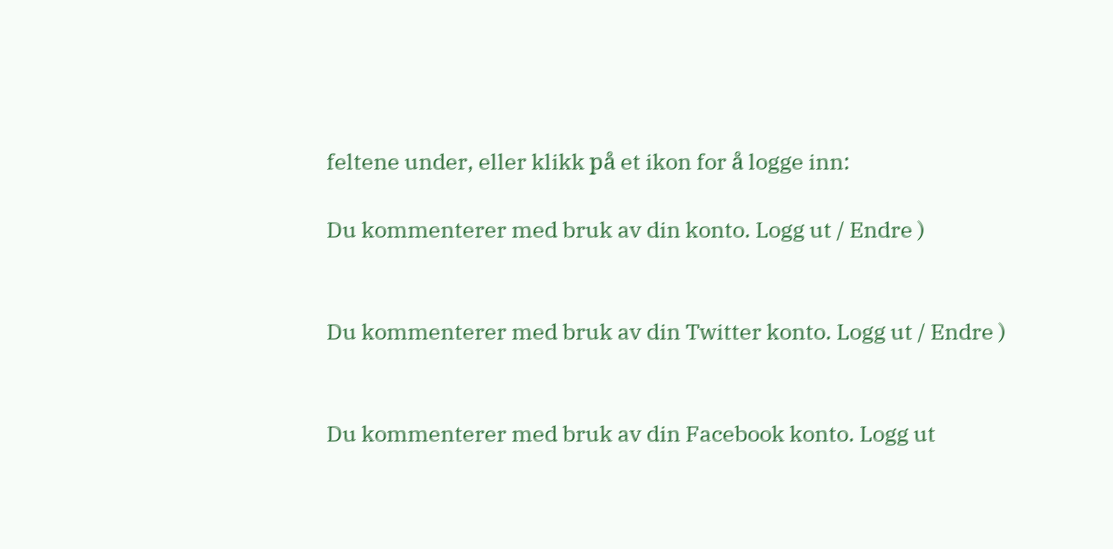feltene under, eller klikk på et ikon for å logge inn:

Du kommenterer med bruk av din konto. Logg ut / Endre )


Du kommenterer med bruk av din Twitter konto. Logg ut / Endre )


Du kommenterer med bruk av din Facebook konto. Logg ut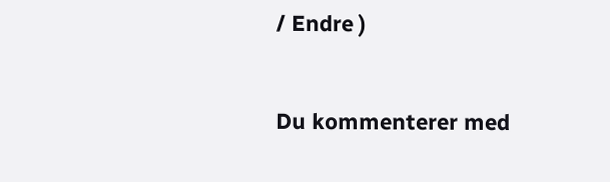/ Endre )


Du kommenterer med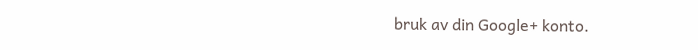bruk av din Google+ konto.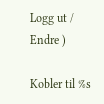Logg ut / Endre )

Kobler til %s